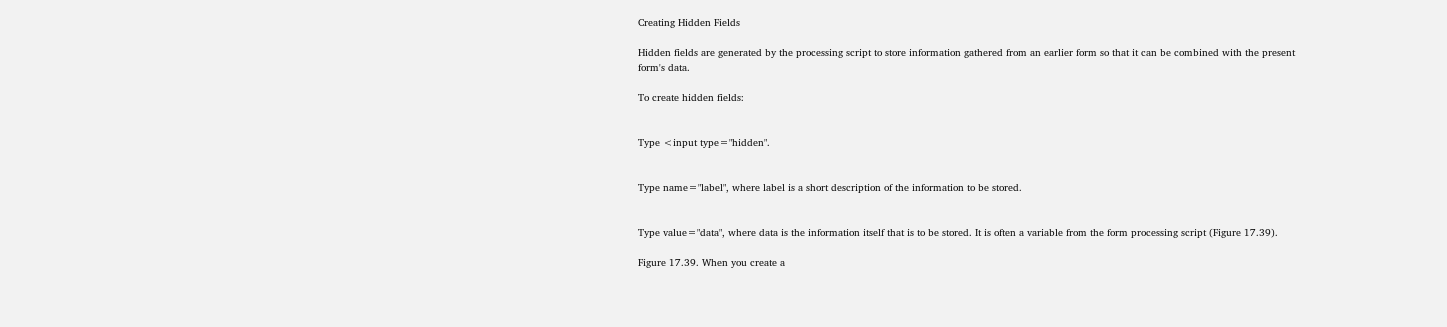Creating Hidden Fields

Hidden fields are generated by the processing script to store information gathered from an earlier form so that it can be combined with the present form's data.

To create hidden fields:


Type <input type="hidden".


Type name="label", where label is a short description of the information to be stored.


Type value="data", where data is the information itself that is to be stored. It is often a variable from the form processing script (Figure 17.39).

Figure 17.39. When you create a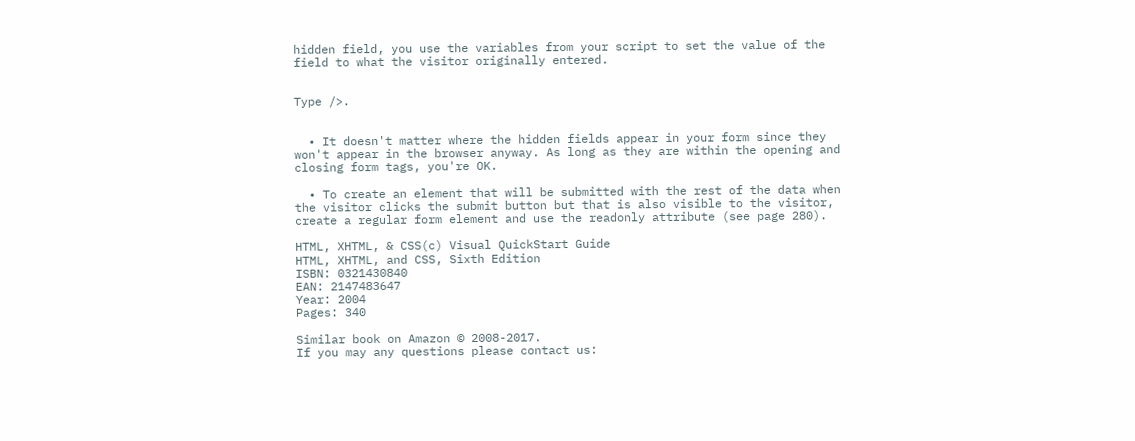hidden field, you use the variables from your script to set the value of the field to what the visitor originally entered.


Type />.


  • It doesn't matter where the hidden fields appear in your form since they won't appear in the browser anyway. As long as they are within the opening and closing form tags, you're OK.

  • To create an element that will be submitted with the rest of the data when the visitor clicks the submit button but that is also visible to the visitor, create a regular form element and use the readonly attribute (see page 280).

HTML, XHTML, & CSS(c) Visual QuickStart Guide
HTML, XHTML, and CSS, Sixth Edition
ISBN: 0321430840
EAN: 2147483647
Year: 2004
Pages: 340

Similar book on Amazon © 2008-2017.
If you may any questions please contact us: